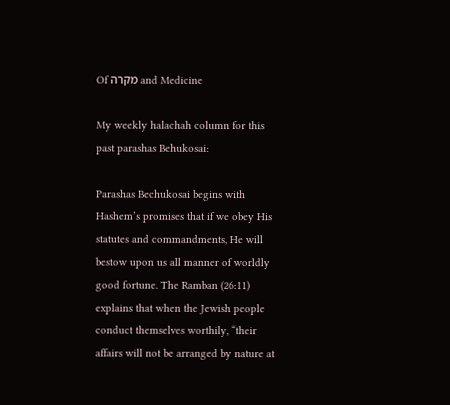Of מקרה and Medicine

My weekly halachah column for this past parashas Behukosai:

Parashas Bechukosai begins with Hashem’s promises that if we obey His statutes and commandments, He will bestow upon us all manner of worldly good fortune. The Ramban (26:11) explains that when the Jewish people conduct themselves worthily, “their affairs will not be arranged by nature at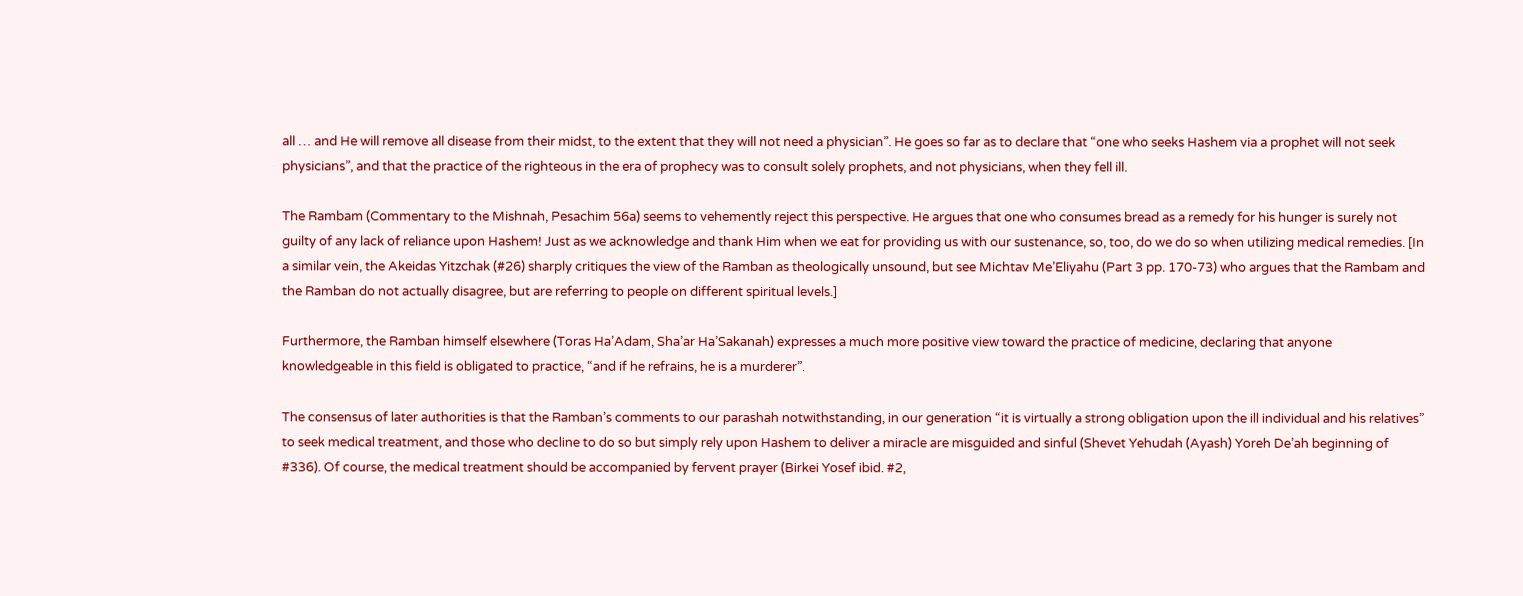all … and He will remove all disease from their midst, to the extent that they will not need a physician”. He goes so far as to declare that “one who seeks Hashem via a prophet will not seek physicians”, and that the practice of the righteous in the era of prophecy was to consult solely prophets, and not physicians, when they fell ill.

The Rambam (Commentary to the Mishnah, Pesachim 56a) seems to vehemently reject this perspective. He argues that one who consumes bread as a remedy for his hunger is surely not guilty of any lack of reliance upon Hashem! Just as we acknowledge and thank Him when we eat for providing us with our sustenance, so, too, do we do so when utilizing medical remedies. [In a similar vein, the Akeidas Yitzchak (#26) sharply critiques the view of the Ramban as theologically unsound, but see Michtav Me’Eliyahu (Part 3 pp. 170-73) who argues that the Rambam and the Ramban do not actually disagree, but are referring to people on different spiritual levels.]

Furthermore, the Ramban himself elsewhere (Toras Ha’Adam, Sha’ar Ha’Sakanah) expresses a much more positive view toward the practice of medicine, declaring that anyone knowledgeable in this field is obligated to practice, “and if he refrains, he is a murderer”.

The consensus of later authorities is that the Ramban’s comments to our parashah notwithstanding, in our generation “it is virtually a strong obligation upon the ill individual and his relatives” to seek medical treatment, and those who decline to do so but simply rely upon Hashem to deliver a miracle are misguided and sinful (Shevet Yehudah (Ayash) Yoreh De’ah beginning of #336). Of course, the medical treatment should be accompanied by fervent prayer (Birkei Yosef ibid. #2,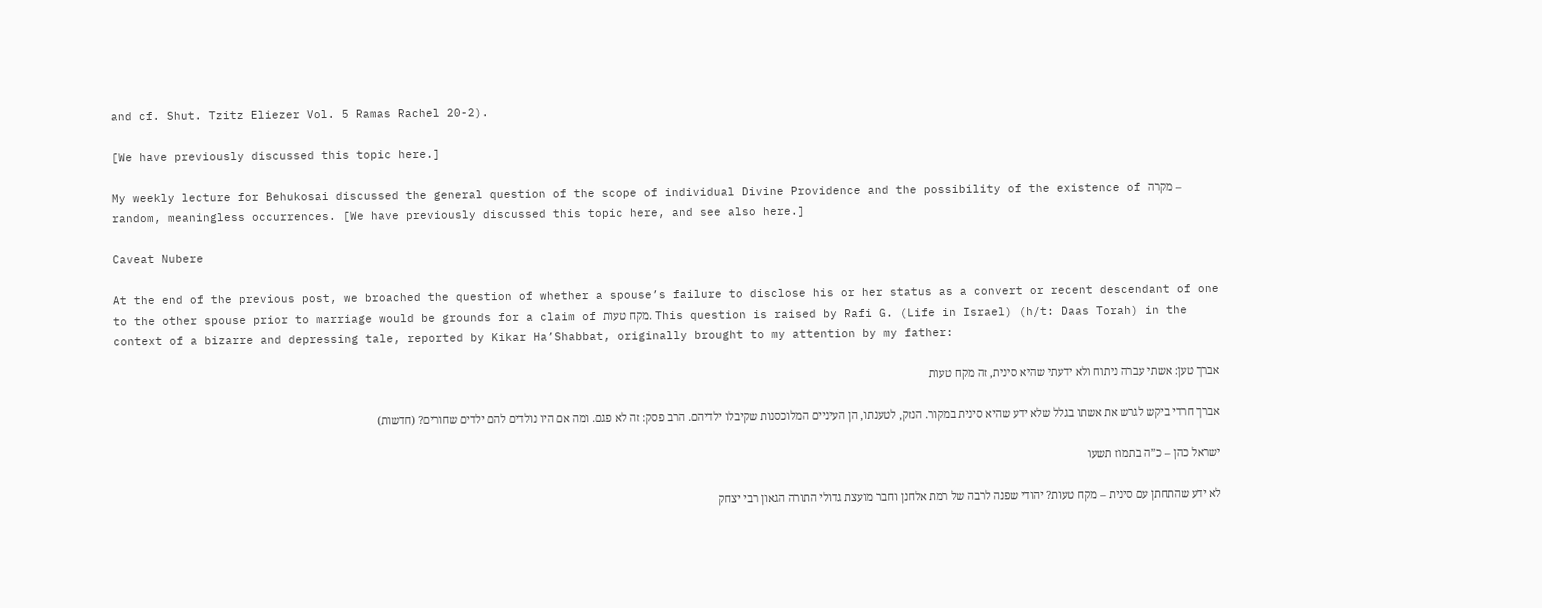and cf. Shut. Tzitz Eliezer Vol. 5 Ramas Rachel 20-2).

[We have previously discussed this topic here.]

My weekly lecture for Behukosai discussed the general question of the scope of individual Divine Providence and the possibility of the existence of מקרה – random, meaningless occurrences. [We have previously discussed this topic here, and see also here.]

Caveat Nubere

At the end of the previous post, we broached the question of whether a spouse’s failure to disclose his or her status as a convert or recent descendant of one to the other spouse prior to marriage would be grounds for a claim of מקח טעות. This question is raised by Rafi G. (Life in Israel) (h/t: Daas Torah) in the context of a bizarre and depressing tale, reported by Kikar Ha’Shabbat, originally brought to my attention by my father:

אברך טען: אשתי עברה ניתוח ולא ידעתי שהיא סינית, זה מקח טעות

אברך חרדי ביקש לגרש את אשתו בגלל שלא ידע שהיא סינית במקור. הנזק, לטענתו, הן העיניים המלוכסנות שקיבלו ילדיהם. הרב פסק: זה לא פגם. ומה אם היו נולדים להם ילדים שחורים? (חדשות)

ישראל כהן – כ”ה בתמוז תשעו

לא ידע שהתחתן עם סינית – מקח טעות? יהודי שפנה לרבה של רמת אלחנן וחבר מועצת גדולי התורה הגאון רבי יצחק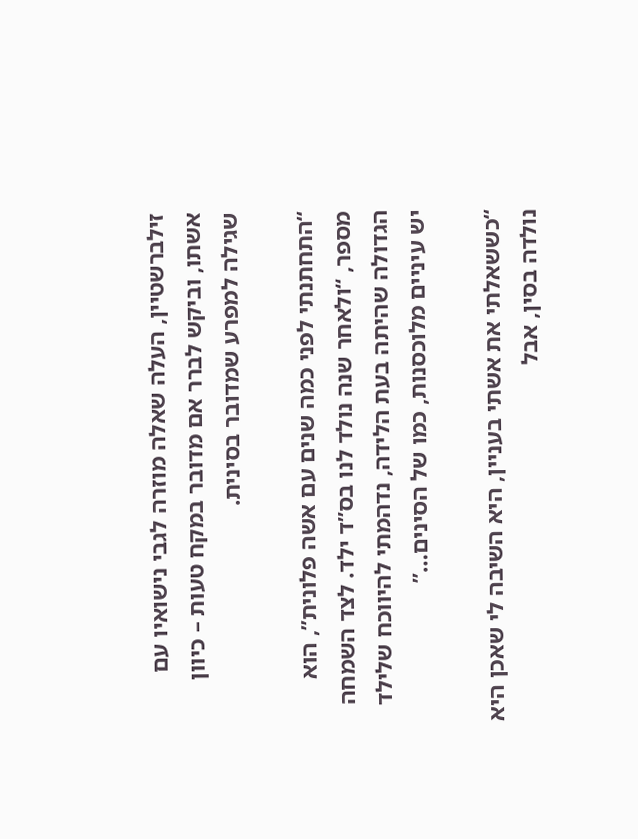זילברשטיין, העלה שאלה מוזרה לגבי נישואיו עם אשתו, וביקש לברר אם מדובר במקח טעות – כיוון שגילה למפרע שמדובר בסינית.

“התחתנתי לפני כמה שנים עם אשה פלונית”, הוא מספר, “ולאחר שנה נולד לנו בס”ד ילד. לצד השמחה הגדולה שהיתה בעת הלידה, נדהמתי להיווכח שלילד יש עיניים מלוכסנות, כמו של הסינים…”

“כששאלתי את אשתי בעניין, היא השיבה לי שאכן היא נולדה בסין, אבל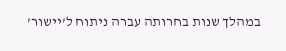במהלך שנות בחרותה עברה ניתוח ל’יישור’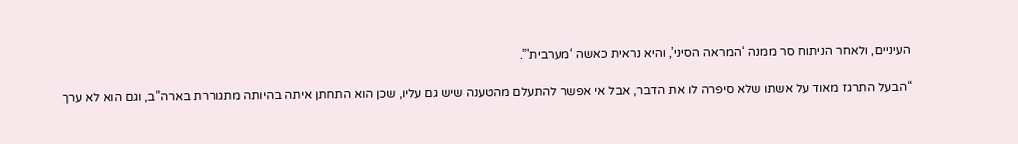העיניים, ולאחר הניתוח סר ממנה ‘המראה הסיני’, והיא נראית כאשה ‘מערבית'”.

“הבעל התרגז מאוד על אשתו שלא סיפרה לו את הדבר, אבל אי אפשר להתעלם מהטענה שיש גם עליו, שכן הוא התחתן איתה בהיותה מתגוררת בארה”ב, וגם הוא לא ערך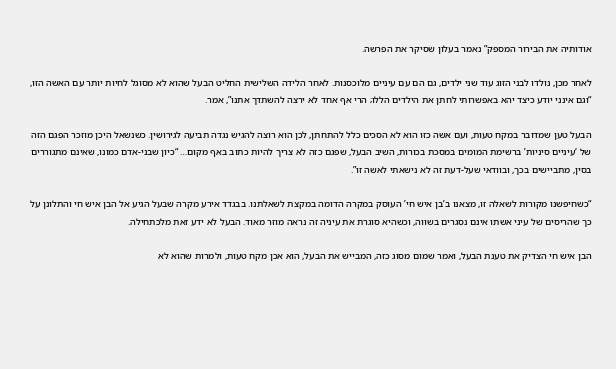אודותיה את הבירור המספק” נאמר בעלון שסיקר את הפרשה.

לאחר מכן, נולדו לבני הזוג עוד שני ילדים, גם הם עם עיניים מלוכסנות. לאחר הלידה השלישית החליט הבעל שהוא לא מסוגל לחיות יותר עם האשה הזו, “וגם אינני יודע כיצד יהא באפשרותי לחתן את הילדים הללו; הרי אף אחד לא ירצה להשתדך אתנו”, אמר.

הבעל טען שמדובר במקח טעות, ועם אשה כזו הוא לא הסכים כלל להתחתן, לכן הוא רוצה להגיש נגדה תביעה לגירושין. כשנשאל היכן מוזכר הפגם הזה של ‘עיניים סיניות’ ברשימת המומים במסכת בכורות, השיב הבעל, שפגם כזה לא צריך להיות כתוב באף מקום… “כיון שבני-אדם כמונו, שאינם מתגוררים בסין, מתביישים בכך, ובוודאי שעל-דעת זה לא נישאתי לאשה זו”.

“כשחיפשנו מקורות לשאלה זו, מצאנו ב’בן איש חי’ העוסק במקרה הדומה במקצת לשאלתנו. בבגדד אירע מקרה שבעל הגיע אל הבן איש חי והתלונן על כך שהריסים של עיני אשתו אינם נסגרים בשווה, וכשהיא סוגרת את עיניה זה נראה מוזר מאוד. הבעל לא ידע זאת מלכתחילה.

הבן איש חי הצדיק את טענת הבעל, ואמר שמום מסוג כזה, המבייש את הבעל, הוא אכן מקח טעות, ולמרות שהוא לא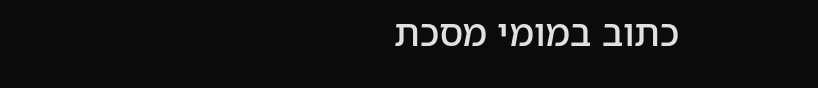כתוב במומי מסכת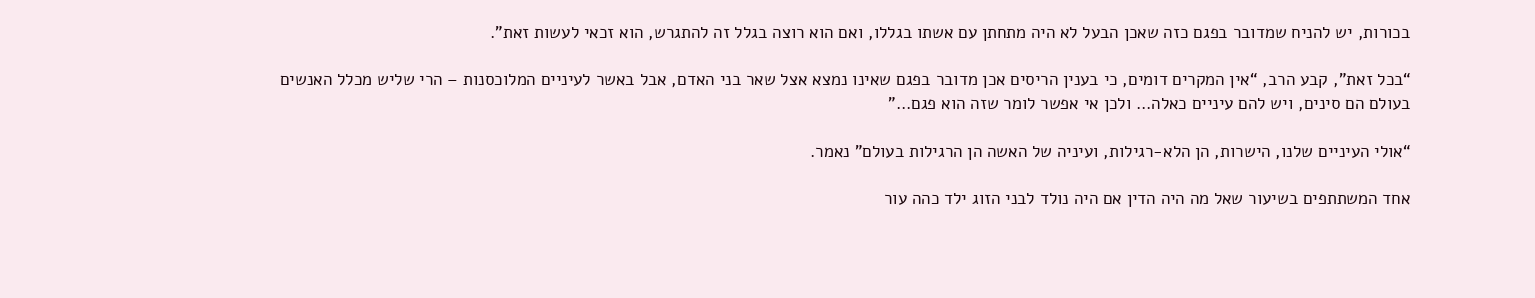בכורות, יש להניח שמדובר בפגם כזה שאכן הבעל לא היה מתחתן עם אשתו בגללו, ואם הוא רוצה בגלל זה להתגרש, הוא זכאי לעשות זאת”.

“בכל זאת”, קבע הרב, “אין המקרים דומים, כי בענין הריסים אכן מדובר בפגם שאינו נמצא אצל שאר בני האדם, אבל באשר לעיניים המלוכסנות – הרי שליש מכלל האנשים בעולם הם סינים, ויש להם עיניים כאלה… ולכן אי אפשר לומר שזה הוא פגם…”

“אולי העיניים שלנו, הישרות, הן הלא-רגילות, ועיניה של האשה הן הרגילות בעולם” נאמר.

אחד המשתתפים בשיעור שאל מה היה הדין אם היה נולד לבני הזוג ילד כהה עור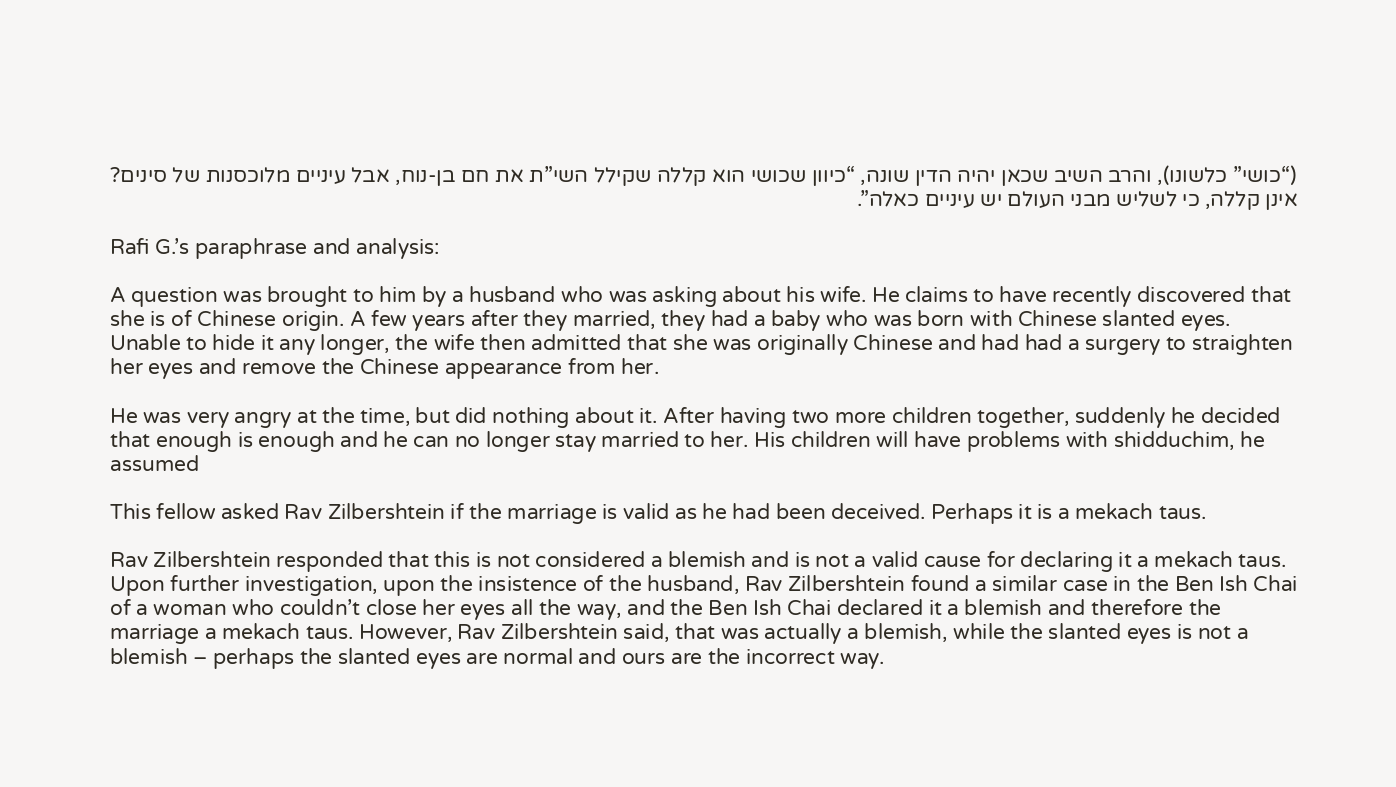(“כושי” כלשונו), והרב השיב שכאן יהיה הדין שונה, “כיוון שכושי הוא קללה שקילל השי”ת את חם בן-נוח, אבל עיניים מלוכסנות של סינים? אינן קללה, כי לשליש מבני העולם יש עיניים כאלה”.

Rafi G.’s paraphrase and analysis:

A question was brought to him by a husband who was asking about his wife. He claims to have recently discovered that she is of Chinese origin. A few years after they married, they had a baby who was born with Chinese slanted eyes. Unable to hide it any longer, the wife then admitted that she was originally Chinese and had had a surgery to straighten her eyes and remove the Chinese appearance from her.

He was very angry at the time, but did nothing about it. After having two more children together, suddenly he decided that enough is enough and he can no longer stay married to her. His children will have problems with shidduchim, he assumed

This fellow asked Rav Zilbershtein if the marriage is valid as he had been deceived. Perhaps it is a mekach taus.

Rav Zilbershtein responded that this is not considered a blemish and is not a valid cause for declaring it a mekach taus. Upon further investigation, upon the insistence of the husband, Rav Zilbershtein found a similar case in the Ben Ish Chai of a woman who couldn’t close her eyes all the way, and the Ben Ish Chai declared it a blemish and therefore the marriage a mekach taus. However, Rav Zilbershtein said, that was actually a blemish, while the slanted eyes is not a blemish – perhaps the slanted eyes are normal and ours are the incorrect way.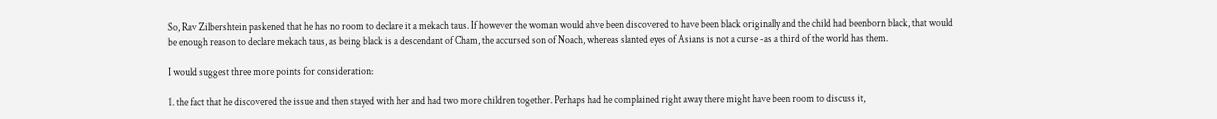So, Rav Zilbershtein paskened that he has no room to declare it a mekach taus. If however the woman would ahve been discovered to have been black originally and the child had beenborn black, that would be enough reason to declare mekach taus, as being black is a descendant of Cham, the accursed son of Noach, whereas slanted eyes of Asians is not a curse -as a third of the world has them.

I would suggest three more points for consideration:

1. the fact that he discovered the issue and then stayed with her and had two more children together. Perhaps had he complained right away there might have been room to discuss it,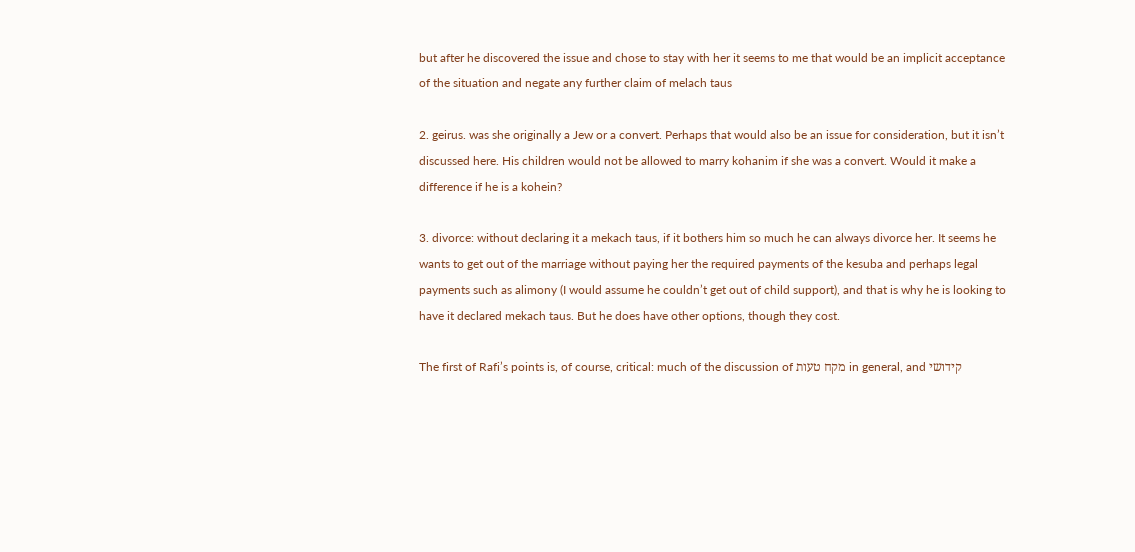but after he discovered the issue and chose to stay with her it seems to me that would be an implicit acceptance of the situation and negate any further claim of melach taus

2. geirus. was she originally a Jew or a convert. Perhaps that would also be an issue for consideration, but it isn’t discussed here. His children would not be allowed to marry kohanim if she was a convert. Would it make a difference if he is a kohein?

3. divorce: without declaring it a mekach taus, if it bothers him so much he can always divorce her. It seems he wants to get out of the marriage without paying her the required payments of the kesuba and perhaps legal payments such as alimony (I would assume he couldn’t get out of child support), and that is why he is looking to have it declared mekach taus. But he does have other options, though they cost.

The first of Rafi’s points is, of course, critical: much of the discussion of מקח טעות in general, and קידושי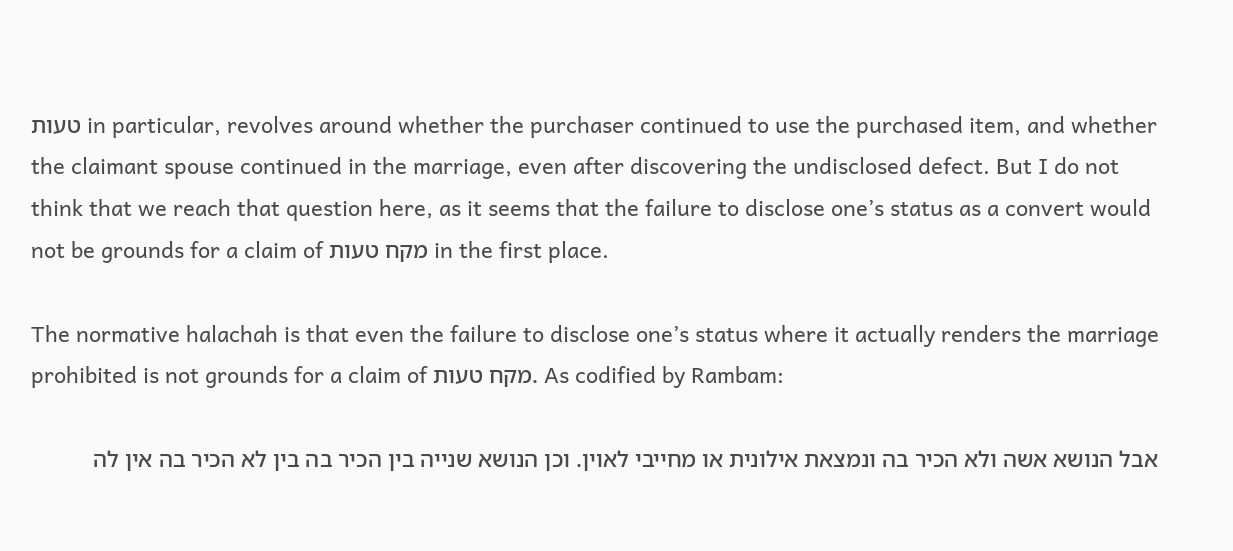טעות in particular, revolves around whether the purchaser continued to use the purchased item, and whether the claimant spouse continued in the marriage, even after discovering the undisclosed defect. But I do not think that we reach that question here, as it seems that the failure to disclose one’s status as a convert would not be grounds for a claim of מקח טעות in the first place.

The normative halachah is that even the failure to disclose one’s status where it actually renders the marriage prohibited is not grounds for a claim of מקח טעות. As codified by Rambam:

אבל הנושא אשה ולא הכיר בה ונמצאת אילונית או מחייבי לאוין. וכן הנושא שנייה בין הכיר בה בין לא הכיר בה אין לה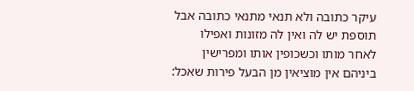עיקר כתובה ולא תנאי מתנאי כתובה אבל תוספת יש לה ואין לה מזונות ואפילו לאחר מותו וכשכופין אותו ומפרישין ביניהם אין מוציאין מן הבעל פירות שאכל: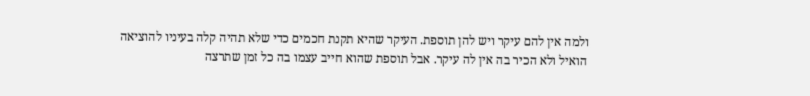ולמה אין להם עיקר ויש להן תוספת. העיקר שהיא תקנת חכמים כדי שלא תהיה קלה בעיניו להוציאה הואיל ולא הכיר בה אין לה עיקר. אבל תוספת שהוא חייב עצמו בה כל זמן שתרצה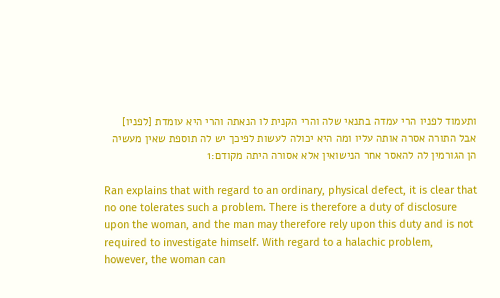ותעמוד לפניו הרי עמדה בתנאי שלה והרי הקנית לו הנאתה והרי היא עומדת [לפניו] אבל התורה אסרה אותה עליו ומה היא יכולה לעשות לפיכך יש לה תוספת שאין מעשיה הן הגורמין לה להאסר אחר הנישואין אלא אסורה היתה מקודם:1

Ran explains that with regard to an ordinary, physical defect, it is clear that no one tolerates such a problem. There is therefore a duty of disclosure upon the woman, and the man may therefore rely upon this duty and is not required to investigate himself. With regard to a halachic problem, however, the woman can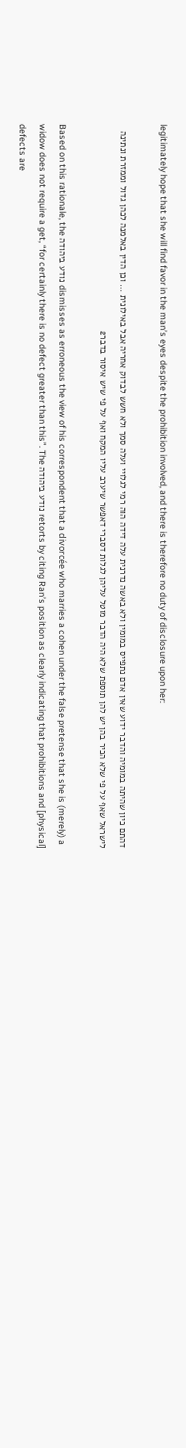legitimately hope that she will find favor in the man’s eyes despite the prohibition involved, and there is therefore no duty of disclosure upon her:

דהתם כיון שהיתה במומיה והדבר ידוע שאין אדם נתפייס במומין ולא באשה נדרנית עלה דידה הוה רמי לגלויי ועלה סמך ולא חשש לבדוק אחריה אבל באילונית … וכן הדין באלמנה לכהן גדול וממזרת ונתינה לישראל שאף על פי שלא הכיר בהן יש להן תוספת שלא היה הדבר מוטל עליהן לגלות דסברי דאפשר שיערב עליו המקח ואף על פי שיש איסור בדבר2

Based on this rationale, the נודע ביהודה dismisses as erroneous the view of his correspondent that a divorcée who marries a cohen under the false pretense that she is (merely) a widow does not require a get, “for certainly there is no defect greater than this”. The נודע ביהודה retorts by citing Ran’s position as clearly indicating that prohibitions and [physical] defects are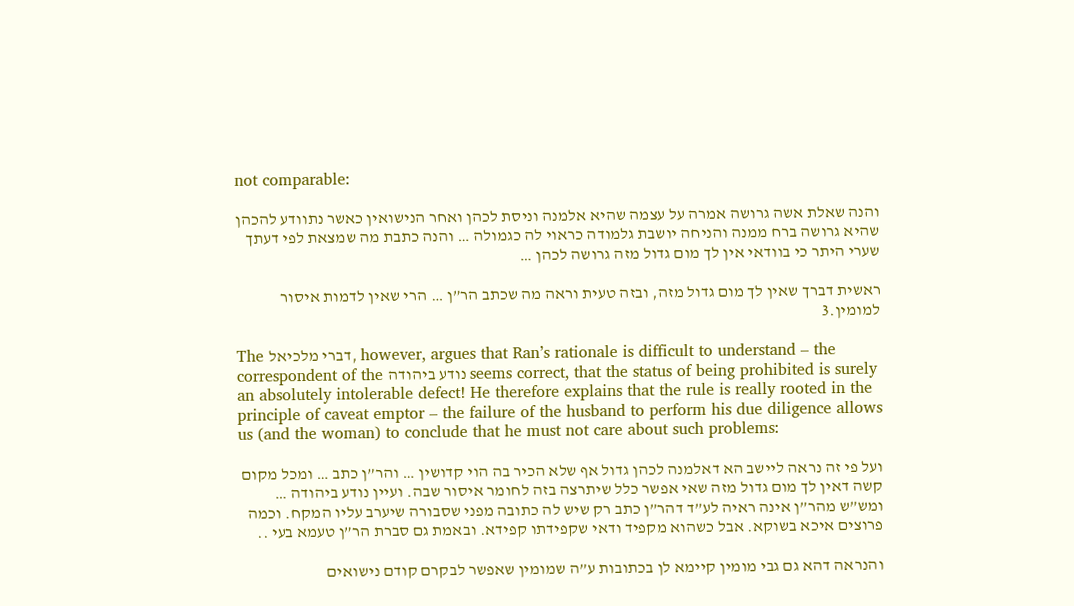not comparable:

והנה שאלת אשה גרושה אמרה על עצמה שהיא אלמנה וניסת לכהן ואחר הנישואין כאשר נתוודע להכהן שהיא גרושה ברח ממנה והניחה יושבת גלמודה כראוי לה כגמולה … והנה כתבת מה שמצאת לפי דעתך שערי היתר כי בוודאי אין לך מום גדול מזה גרושה לכהן …

ראשית דברך שאין לך מום גדול מזה, ובזה טעית וראה מה שכתב הר”ן … הרי שאין לדמות איסור למומין.3

The דברי מלכיאל, however, argues that Ran’s rationale is difficult to understand – the correspondent of the נודע ביהודה seems correct, that the status of being prohibited is surely an absolutely intolerable defect! He therefore explains that the rule is really rooted in the principle of caveat emptor – the failure of the husband to perform his due diligence allows us (and the woman) to conclude that he must not care about such problems:

ועל פי זה נראה ליישב הא דאלמנה לכהן גדול אף שלא הכיר בה הוי קדושין … והר”ן כתב … ומכל מקום קשה דאין לך מום גדול מזה שאי אפשר כלל שיתרצה בזה לחומר איסור שבה. ועיין נודע ביהודה … ומש”ש מהר”ן אינה ראיה לע”ד דהר”ן כתב רק שיש לה כתובה מפני שסבורה שיערב עליו המקח. וכמה פרוצים איכא בשוקא. אבל כשהוא מקפיד ודאי שקפידתו קפידא. ובאמת גם סברת הר”ן טעמא בעי ..

והנראה דהא גם גבי מומין קיימא לן בכתובות ע”ה שמומין שאפשר לבקרם קודם נישואים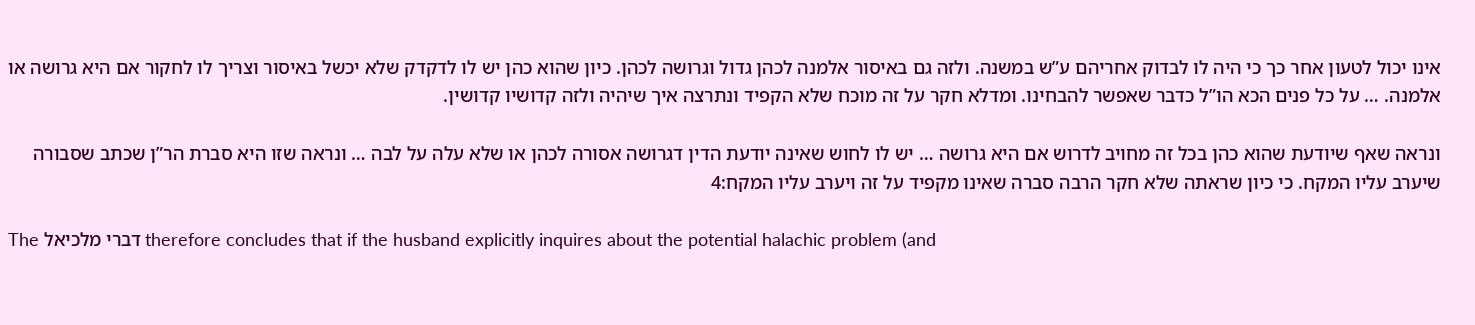אינו יכול לטעון אחר כך כי היה לו לבדוק אחריהם ע”ש במשנה. ולזה גם באיסור אלמנה לכהן גדול וגרושה לכהן. כיון שהוא כהן יש לו לדקדק שלא יכשל באיסור וצריך לו לחקור אם היא גרושה או אלמנה. … על כל פנים הכא הו”ל כדבר שאפשר להבחינו. ומדלא חקר על זה מוכח שלא הקפיד ונתרצה איך שיהיה ולזה קדושיו קדושין.

ונראה שאף שיודעת שהוא כהן בכל זה מחויב לדרוש אם היא גרושה … יש לו לחוש שאינה יודעת הדין דגרושה אסורה לכהן או שלא עלה על לבה … ונראה שזו היא סברת הר”ן שכתב שסבורה שיערב עליו המקח. כי כיון שראתה שלא חקר הרבה סברה שאינו מקפיד על זה ויערב עליו המקח:4

The דברי מלכיאל therefore concludes that if the husband explicitly inquires about the potential halachic problem (and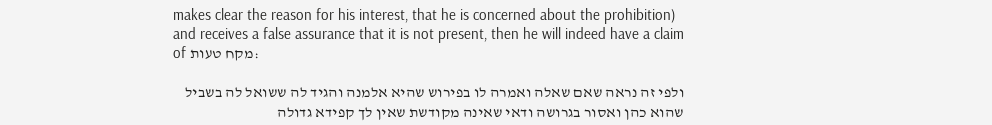makes clear the reason for his interest, that he is concerned about the prohibition) and receives a false assurance that it is not present, then he will indeed have a claim of מקח טעות:

ולפי זה נראה שאם שאלה ואמרה לו בפירוש שהיא אלמנה והגיד לה ששואל לה בשביל שהוא כהן ואסור בגרושה ודאי שאינה מקודשת שאין לך קפידא גדולה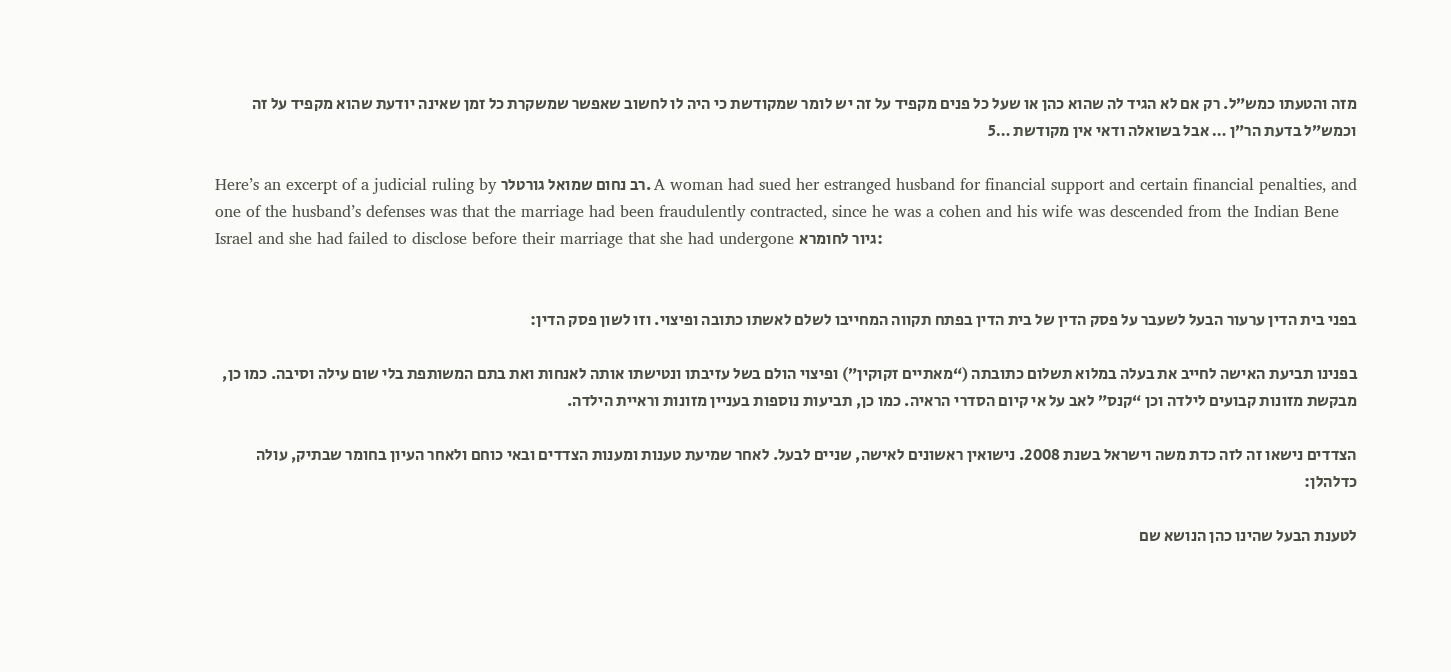מזה והטעתו כמש”ל. רק אם לא הגיד לה שהוא כהן או שעל כל פנים מקפיד על זה יש לומר שמקודשת כי היה לו לחשוב שאפשר שמשקרת כל זמן שאינה יודעת שהוא מקפיד על זה וכמש”ל בדעת הר”ן … אבל בשואלה ודאי אין מקודשת …5

Here’s an excerpt of a judicial ruling by רב נחום שמואל גורטלר. A woman had sued her estranged husband for financial support and certain financial penalties, and one of the husband’s defenses was that the marriage had been fraudulently contracted, since he was a cohen and his wife was descended from the Indian Bene Israel and she had failed to disclose before their marriage that she had undergone גיור לחומרא:


בפני בית הדין ערעור הבעל לשעבר על פסק הדין של בית הדין בפתח תקווה המחייבו לשלם לאשתו כתובה ופיצוי. וזו לשון פסק הדין:

בפנינו תביעת האישה לחייב את בעלה במלוא תשלום כתובתה (“מאתיים זקוקין”) ופיצוי הולם בשל עזיבתו ונטישתו אותה לאנחות ואת בתם המשותפת בלי שום עילה וסיבה. כמו כן, מבקשת מזונות קבועים לילדה וכן “קנס” לאב על אי קיום הסדרי הראיה. כמו כן, תביעות נוספות בעניין מזונות וראיית הילדה.

הצדדים נישאו זה לזה כדת משה וישראל בשנת 2008. נישואין ראשונים לאישה, שניים לבעל. לאחר שמיעת טענות ומענות הצדדים ובאי כוחם ולאחר העיון בחומר שבתיק, עולה כדלהלן:

לטענת הבעל שהינו כהן הנושא שם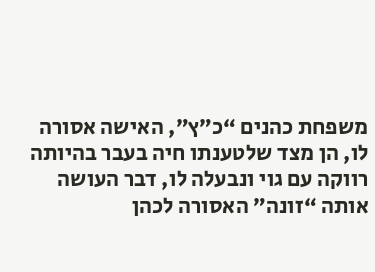משפחת כהנים “כ”ץ”, האישה אסורה לו, הן מצד שלטענתו חיה בעבר בהיותה רווקה עם גוי ונבעלה לו, דבר העושה אותה “זונה” האסורה לכהן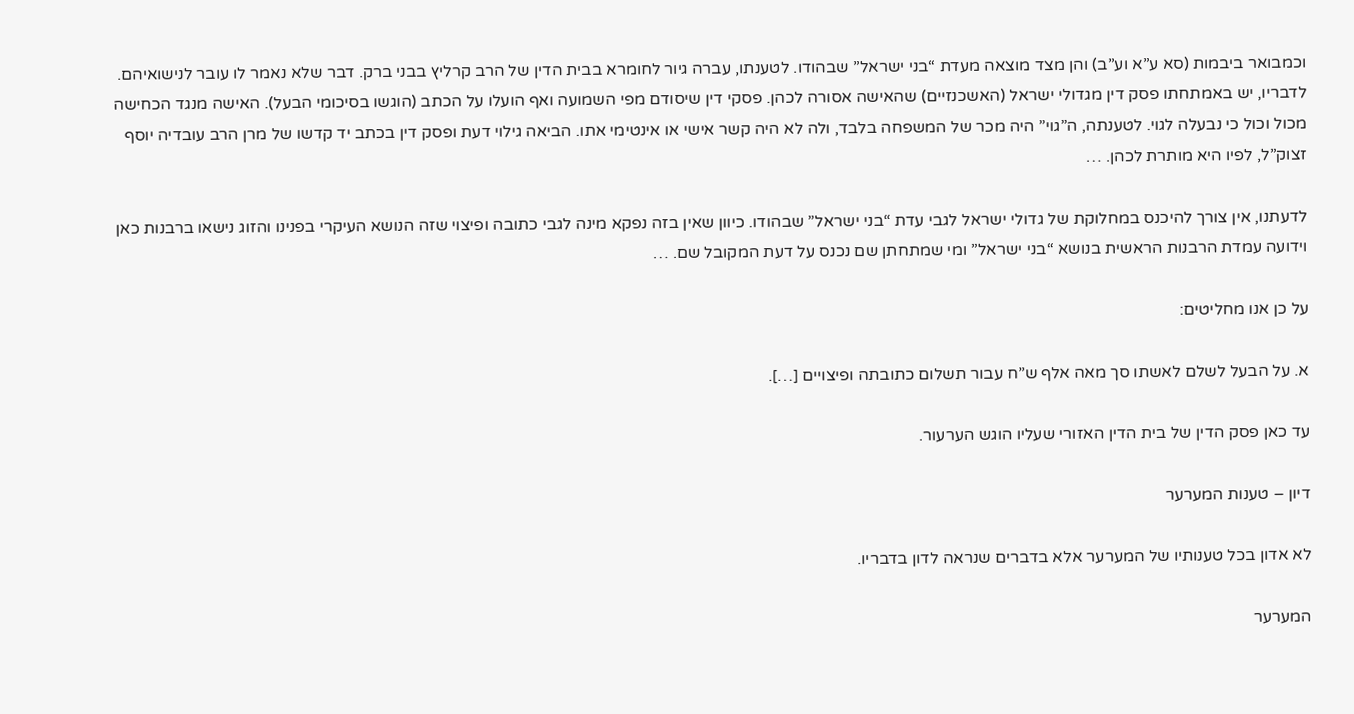וכמבואר ביבמות (סא ע”א וע”ב) והן מצד מוצאה מעדת “בני ישראל” שבהודו. לטענתו, עברה גיור לחומרא בבית הדין של הרב קרליץ בבני ברק. דבר שלא נאמר לו עובר לנישואיהם. לדבריו, יש באמתחתו פסק דין מגדולי ישראל (האשכנזיים) שהאישה אסורה לכהן. פסקי דין שיסודם מפי השמועה ואף הועלו על הכתב (הוגשו בסיכומי הבעל). האישה מנגד הכחישה מכול וכול כי נבעלה לגוי. לטענתה, ה”גוי” היה מכר של המשפחה בלבד, ולה לא היה קשר אישי או אינטימי אתו. הביאה גילוי דעת ופסק דין בכתב יד קדשו של מרן הרב עובדיה יוסף זצוק”ל, לפיו היא מותרת לכהן. …

לדעתנו, אין צורך להיכנס במחלוקת של גדולי ישראל לגבי עדת “בני ישראל” שבהודו. כיוון שאין בזה נפקא מינה לגבי כתובה ופיצוי שזה הנושא העיקרי בפנינו והזוג נישאו ברבנות כאן וידועה עמדת הרבנות הראשית בנושא “בני ישראל” ומי שמתחתן שם נכנס על דעת המקובל שם. …

על כן אנו מחליטים:

א. על הבעל לשלם לאשתו סך מאה אלף ש”ח עבור תשלום כתובתה ופיצויים […].

עד כאן פסק הדין של בית הדין האזורי שעליו הוגש הערעור.

דיון – טענות המערער

לא אדון בכל טענותיו של המערער אלא בדברים שנראה לדון בדבריו.

המערער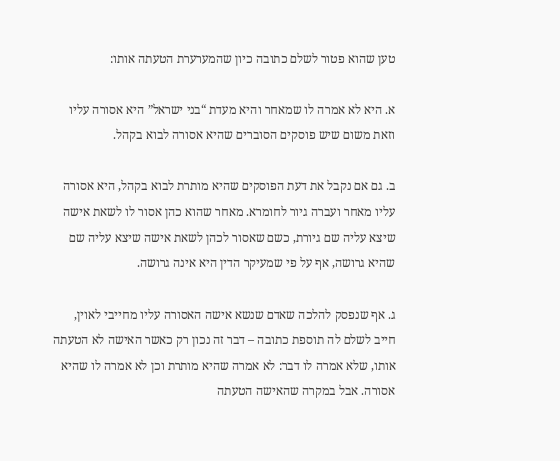טען שהוא פטור לשלם כתובה כיון שהמערערת הטעתה אותו:

א. היא לא אמרה לו שמאחר והיא מעדת “בני ישראל” היא אסורה עליו וזאת משום שיש פוסקים הסוברים שהיא אסורה לבוא בקהל.

ב. גם אם נקבל את דעת הפוסקים שהיא מותרת לבוא בקהל, היא אסורה עליו מאחר ועברה גיור לחומרא. מאחר שהוא כהן אסור לו לשאת אישה שיצא עליה שם גיורת, כשם שאסור לכהן לשאת אישה שיצא עליה שם שהיא גרושה, אף על פי שמעיקר הדין היא אינה גרושה.

ג. אף שנפסק להלכה שאדם שנשא אישה האסורה עליו מחייבי לאוין, חייב לשלם לה תוספת כתובה – דבר זה נכון רק כאשר האישה לא הטעתה אותו, שלא אמרה לו דבר: לא אמרה שהיא מותרת וכן לא אמרה לו שהיא אסורה. אבל במקרה שהאישה הטעתה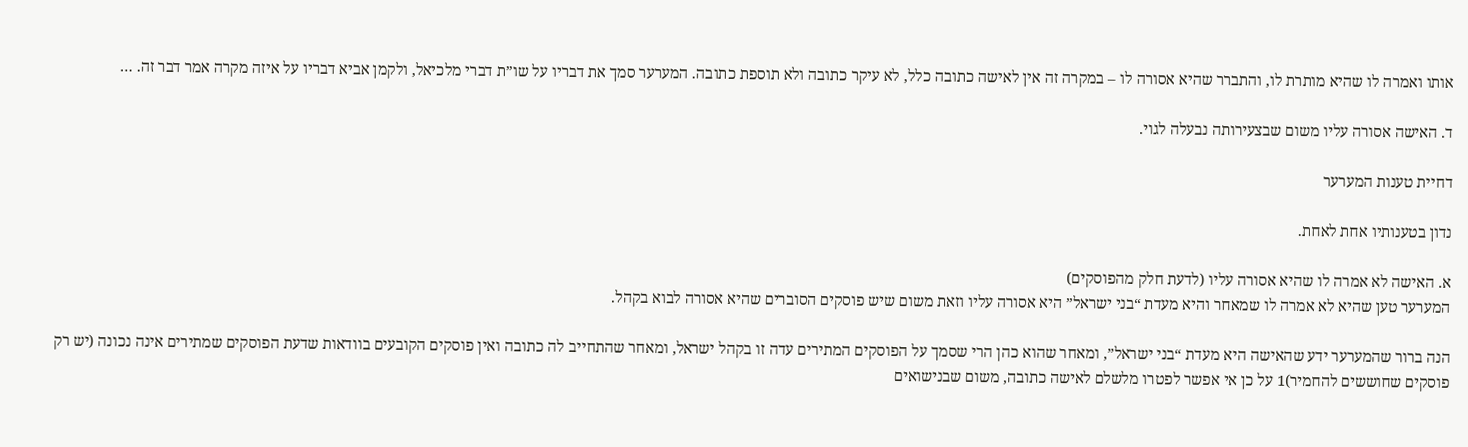אותו ואמרה לו שהיא מותרת לו, והתברר שהיא אסורה לו – במקרה זה אין לאישה כתובה כלל, לא עיקר כתובה ולא תוספת כתובה. המערער סמך את דבריו על שו”ת דברי מלכיאל, ולקמן אביא דבריו על איזה מקרה אמר דבר זה. …

ד. האישה אסורה עליו משום שבצעירותה נבעלה לגוי.

דחיית טענות המערער

נדון בטענותיו אחת לאחת.

א. האישה לא אמרה לו שהיא אסורה עליו (לדעת חלק מהפוסקים)
המערער טען שהיא לא אמרה לו שמאחר והיא מעדת “בני ישראל” היא אסורה עליו וזאת משום שיש פוסקים הסוברים שהיא אסורה לבוא בקהל.

הנה ברור שהמערער ידע שהאישה היא מעדת “בני ישראל”, ומאחר שהוא כהן הרי שסמך על הפוסקים המתירים עדה זו בקהל ישראל, ומאחר שהתחייב לה כתובה ואין פוסקים הקובעים בוודאות שדעת הפוסקים שמתירים אינה נכונה (יש רק פוסקים שחוששים להחמיר)1 על כן אי אפשר לפטרו מלשלם לאישה כתובה, משום שבנישואים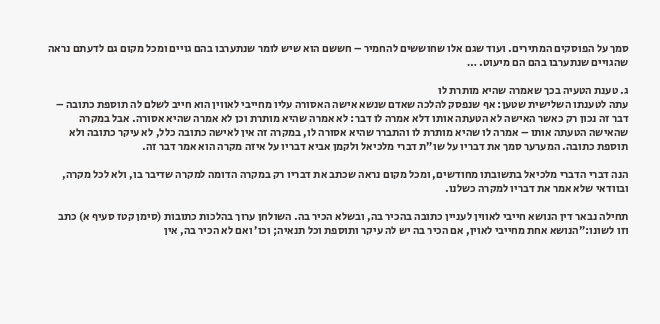סמך על הפוסקים המתירים. ועוד שגם אלו שחוששים להחמיר – חששם הוא שיש לומר שנתערבו בהם גויים ומכל מקום גם לדעתם נראה שהגויים שנתערבו בהם הם מיעוט. …

ג. טענת הטעיה בכך שאמרה שהיא מותרת לו
עתה לטענתו השלישית שטען: אף שנפסק להלכה שאדם שנשא אישה האסורה עליו מחייבי לאווין הוא חייב לשלם לה תוספת כתובה – דבר זה נכון רק כאשר האישה לא הטעתה אותו דלא אמרה לו דבר: לא אמרה שהיא מותרת וכן לא אמרה שהיא אסורה. אבל במקרה שהאישה הטעתה אותו – אמרה לו שהיא מותרת לו והתברר שהיא אסורה לו, במקרה זה אין לאישה כתובה כלל, לא עיקר כתובה ולא תוספת כתובה. המערער סמך את דבריו על שו”ת דברי מלכיאל ולקמן אביא דבריו על איזה מקרה הוא אמר דבר זה.

הנה דברי הדברי מלכיאל בתשובתו מחודשים, ומכל מקום נראה שכתב את דבריו רק במקרה הדומה למקרה שדיבר בו, ולא לכל מקרה, ובוודאי שלא אמר את דבריו למקרה כשלנו.

תחילה נבאר דין הנושא חייבי לאווין לעניין כתובה בהכיר בה, ובשלא הכיר בה. השולחן ערוך בהלכות כתובות (סימן קטז סעיף א) כתב וזו לשונו:”הנושא אחת מחייבי לאוין, אם הכיר בה יש לה עיקר ותוספת וכל תנאיה; וכו’ ואם לא הכיר בה, אין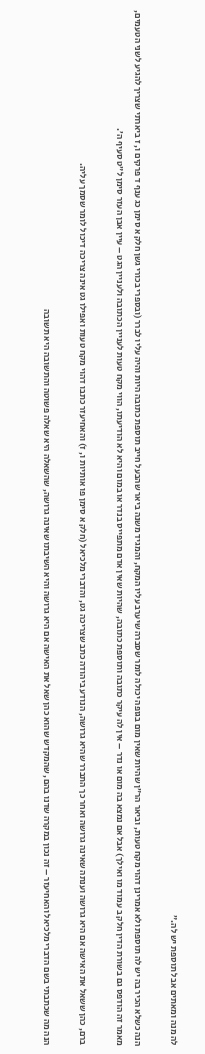לה מנה ומאתים אבל תוספת יש לה.”

הנה כשלא הכיר בה יש לה תוספת ולא אמרינן דהוי מקח טעות, וביאר הר”ן שהיות שאין מום בגופה יכולה לומר שסברה שיערב עליו המקח, והמגיד משנה ביאר שהבעל חייב תוספת כתובה היות והיה עליו לברר (ובספרי בכורי גשן חלק א סימן כג ענף ד פרקים ו, ז ביארתי שצריך להגיע לשני הטעמים, מאמר זה הודפס גם בשורת הדין חלק ב עמוד מו ואילך) אבל אם נמצא בה מום או נדר – אין לה עיקר כתובה ותוספת כתובה, שהיות שאין אדם מתפייס בנדר או במום והיא לא הודיעתו, הווי מקח טעות לעניין הכתובה ולעניין הגט – עיין אבן העזר סימן ל”ט סעיף ה’.

ברם, כהן ששאל את האישה אם היא גרושה וענתה שאינה גרושה ואחר כך התברר שהיא גרושה, הנודע ביהודה כתב שצריכה גט, והדברי מלכיאל (חלק א סימן פו אותיות ו, ז) והאחיעזר כתבו דהוי מקח טעות ואפילו גט אינה צריכה דיכול לומר שסמך עליה.

הנה מה שכתבתי בשם הדברי מלכיאל והאחיעזר – זה נכון במקרה שדנו בהם, שהמקדש שהוא כהן שאל את האישה אם היא גרושה והיא השיבתו שאינה גרושה, שהשאלה היא שאלה פשוטה והתשובה היא תשובה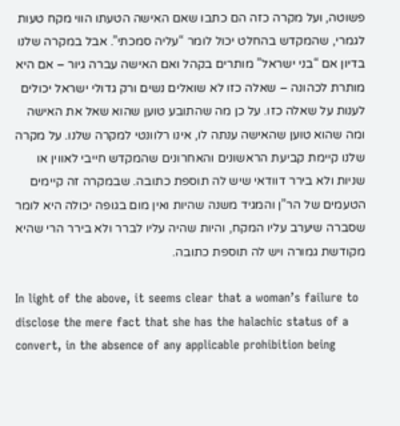פשוטה, ועל מקרה כזה הם כתבו שאם האישה הטעתו הווי מקח טעות לגמרי, שהמקדש בהחלט יכול לומר “עליה סמכתי”. אבל במקרה שלנו בדיון אם “בני ישראל” מותרים בקהל ואם האישה עברה גיור – אם היא מותרת לכהונה – שאלה כזו לא שואלים נשים ורק גדולי ישראל יכולים לענות על שאלה כזו. על כן מה שהתובע טוען שהוא שאל את האישה ומה שהוא טוען שהאישה ענתה לו, אינו רלוונטי למקרה שלנו. על מקרה שלנו קיימת קביעת הראשונים והאחרונים שהמקדש חייבי לאווין או שניות ולא בירר דוודאי שיש לה תוספת כתובה. שבמקרה זה קיימים הטעמים של הר”ן והמגיד משנה שהיות ואין מום בגופה יכולה היא לומר שסברה שיערב עליו המקח, והיות שהיה עליו לברר ולא בירר הרי שהיא מקודשת גמורה ויש לה תוספת כתובה.

In light of the above, it seems clear that a woman’s failure to disclose the mere fact that she has the halachic status of a convert, in the absence of any applicable prohibition being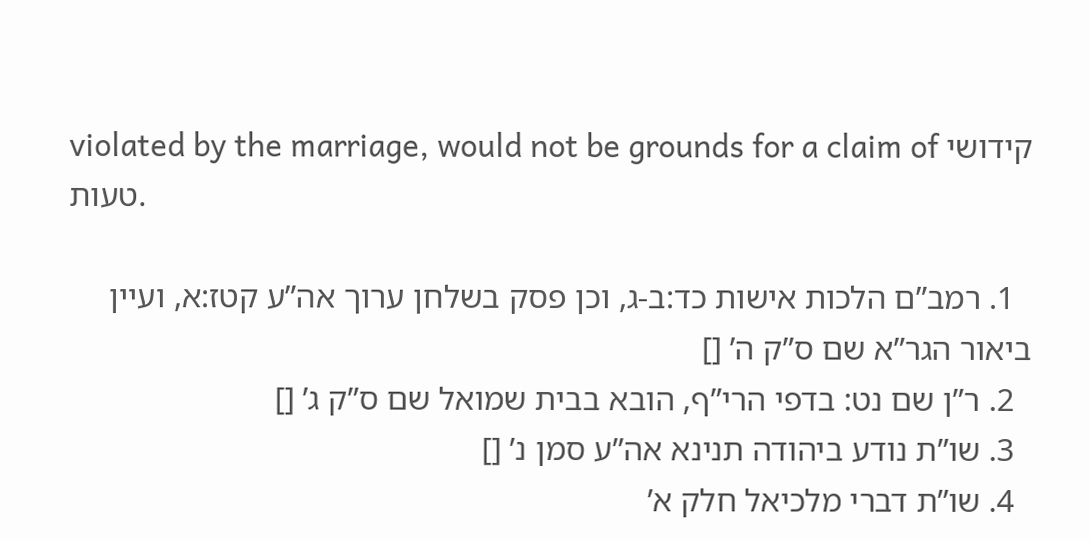violated by the marriage, would not be grounds for a claim of קידושי טעות.

  1. רמב”ם הלכות אישות כד:ב-ג, וכן פסק בשלחן ערוך אה”ע קטז:א, ועיין ביאור הגר”א שם ס”ק ה’ []
  2. ר”ן שם נט: בדפי הרי”ף, הובא בבית שמואל שם ס”ק ג’ []
  3. שו”ת נודע ביהודה תנינא אה”ע סמן נ’ []
  4. שו”ת דברי מלכיאל חלק א’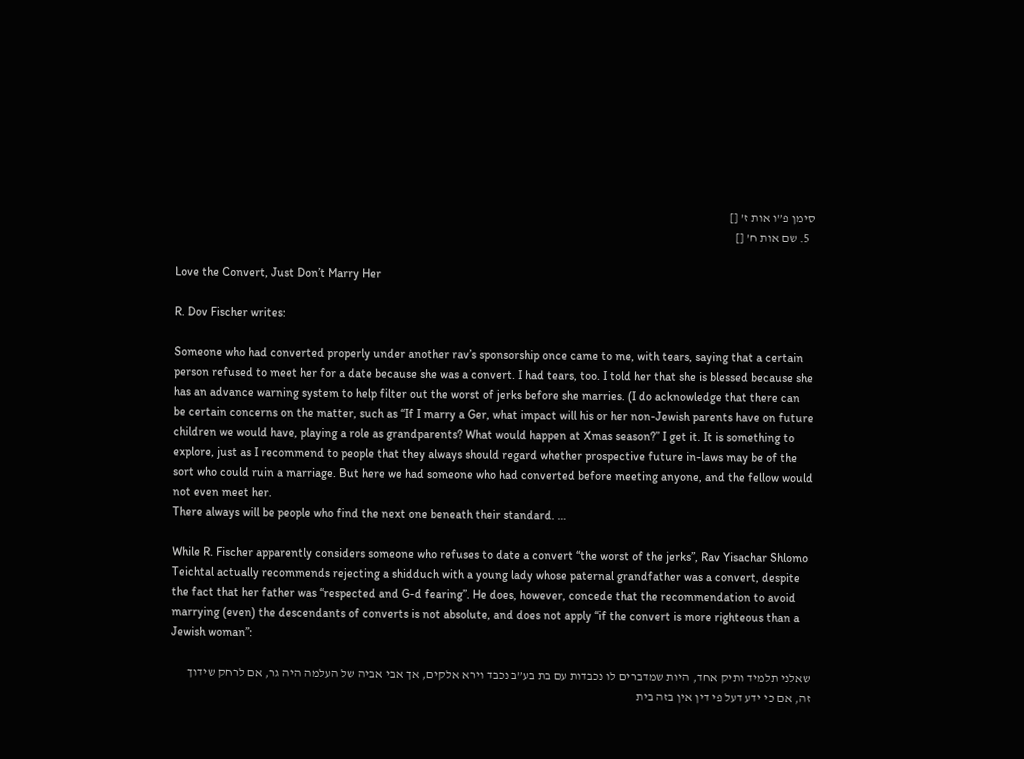סימן פ”ו אות ז’ []
  5. שם אות ח’ []

Love the Convert, Just Don’t Marry Her

R. Dov Fischer writes:

Someone who had converted properly under another rav’s sponsorship once came to me, with tears, saying that a certain person refused to meet her for a date because she was a convert. I had tears, too. I told her that she is blessed because she has an advance warning system to help filter out the worst of jerks before she marries. (I do acknowledge that there can be certain concerns on the matter, such as “If I marry a Ger, what impact will his or her non-Jewish parents have on future children we would have, playing a role as grandparents? What would happen at Xmas season?” I get it. It is something to explore, just as I recommend to people that they always should regard whether prospective future in-laws may be of the sort who could ruin a marriage. But here we had someone who had converted before meeting anyone, and the fellow would not even meet her.
There always will be people who find the next one beneath their standard. …

While R. Fischer apparently considers someone who refuses to date a convert “the worst of the jerks”, Rav Yisachar Shlomo Teichtal actually recommends rejecting a shidduch with a young lady whose paternal grandfather was a convert, despite the fact that her father was “respected and G-d fearing”. He does, however, concede that the recommendation to avoid marrying (even) the descendants of converts is not absolute, and does not apply “if the convert is more righteous than a Jewish woman”:

שאלני תלמיד ותיק אחד, היות שמדברים לו נכבדות עם בת בע”ב נכבד וירא אלקים, אך אבי אביה של העלמה היה גר, אם לרחק שידוך זה, אם כי ידע דעל פי דין אין בזה בית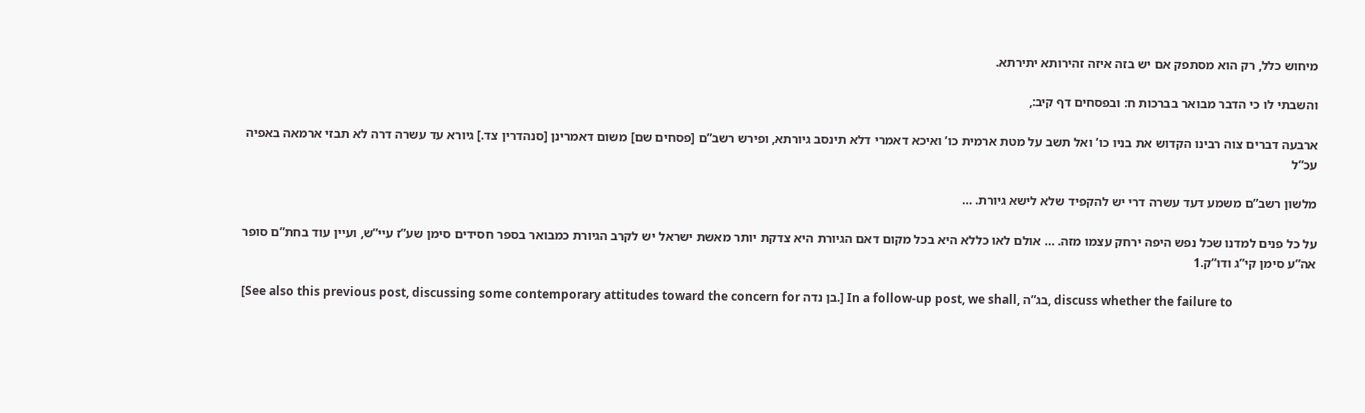מיחוש כלל, רק הוא מסתפק אם יש בזה איזה זהירותא יתירתא.

והשבתי לו כי הדבר מבואר בברכות ח: ובפסחים דף קיב:,

ארבעה דברים צוה רבינו הקדוש את בניו כו’ ואל תשב על מטת ארמית כו’ ואיכא דאמרי דלא תינסב גיורתא, ופירש רשב”ם [פסחים שם] משום דאמרינן [סנהדרין צד.] גיורא עד עשרה דרה לא תבזי ארמאה באפיה עכ”ל

מלשון רשב”ם משמע דעד עשרה דרי יש להקפיד שלא לישא גיורת. …

על כל פנים למדנו שכל נפש היפה ירחק עצמו מזה. … אולם לאו כללא היא בכל מקום דאם הגיורת היא צדקת יותר מאשת ישראל יש לקרב הגיורת כמבואר בספר חסידים סימן שע”ז עיי”ש, ועיין עוד בחת”ם סופר אה”ע סימן קי”ג ודו”ק.1

[See also this previous post, discussing some contemporary attitudes toward the concern for בן נדה.] In a follow-up post, we shall, בג”ה, discuss whether the failure to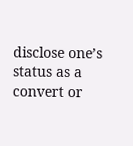disclose one’s status as a convert or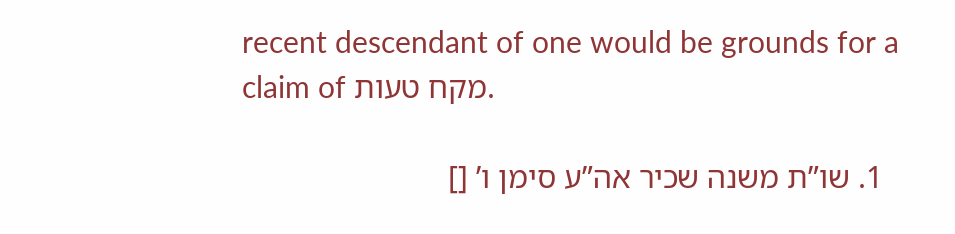recent descendant of one would be grounds for a claim of מקח טעות.

  1. שו”ת משנה שכיר אה”ע סימן ו’ []